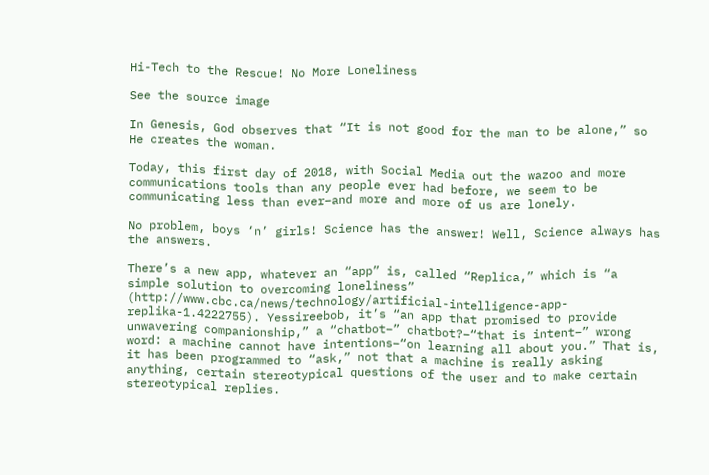Hi-Tech to the Rescue! No More Loneliness

See the source image

In Genesis, God observes that “It is not good for the man to be alone,” so He creates the woman.

Today, this first day of 2018, with Social Media out the wazoo and more communications tools than any people ever had before, we seem to be communicating less than ever–and more and more of us are lonely.

No problem, boys ‘n’ girls! Science has the answer! Well, Science always has the answers.

There’s a new app, whatever an “app” is, called “Replica,” which is “a simple solution to overcoming loneliness” (http://www.cbc.ca/news/technology/artificial-intelligence-app-replika-1.4222755). Yessireebob, it’s “an app that promised to provide unwavering companionship,” a “chatbot–” chatbot?–“that is intent–” wrong word: a machine cannot have intentions–“on learning all about you.” That is, it has been programmed to “ask,” not that a machine is really asking anything, certain stereotypical questions of the user and to make certain stereotypical replies.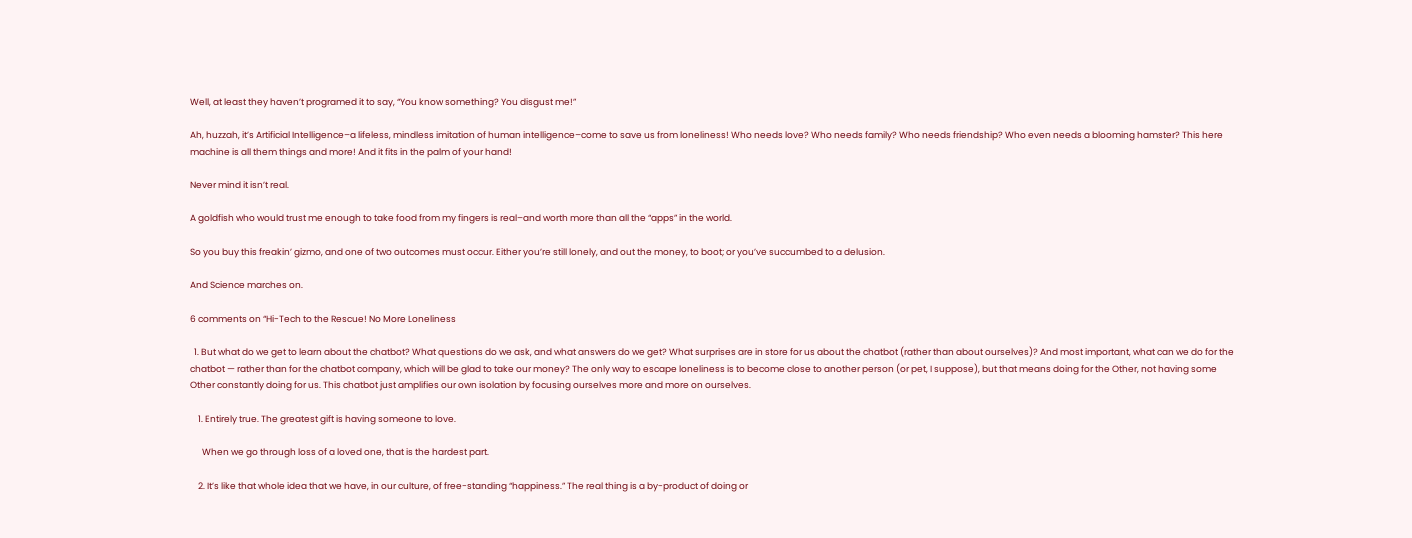Well, at least they haven’t programed it to say, “You know something? You disgust me!”

Ah, huzzah, it’s Artificial Intelligence–a lifeless, mindless imitation of human intelligence–come to save us from loneliness! Who needs love? Who needs family? Who needs friendship? Who even needs a blooming hamster? This here machine is all them things and more! And it fits in the palm of your hand!

Never mind it isn’t real.

A goldfish who would trust me enough to take food from my fingers is real–and worth more than all the “apps” in the world.

So you buy this freakin’ gizmo, and one of two outcomes must occur. Either you’re still lonely, and out the money, to boot; or you’ve succumbed to a delusion.

And Science marches on.

6 comments on “Hi-Tech to the Rescue! No More Loneliness

  1. But what do we get to learn about the chatbot? What questions do we ask, and what answers do we get? What surprises are in store for us about the chatbot (rather than about ourselves)? And most important, what can we do for the chatbot — rather than for the chatbot company, which will be glad to take our money? The only way to escape loneliness is to become close to another person (or pet, I suppose), but that means doing for the Other, not having some Other constantly doing for us. This chatbot just amplifies our own isolation by focusing ourselves more and more on ourselves.

    1. Entirely true. The greatest gift is having someone to love.

      When we go through loss of a loved one, that is the hardest part.

    2. It’s like that whole idea that we have, in our culture, of free-standing “happiness.” The real thing is a by-product of doing or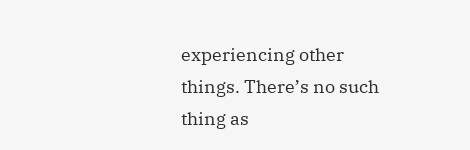experiencing other things. There’s no such thing as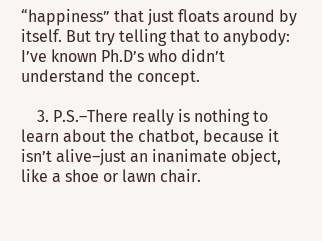“happiness” that just floats around by itself. But try telling that to anybody: I’ve known Ph.D’s who didn’t understand the concept.

    3. P.S.–There really is nothing to learn about the chatbot, because it isn’t alive–just an inanimate object, like a shoe or lawn chair.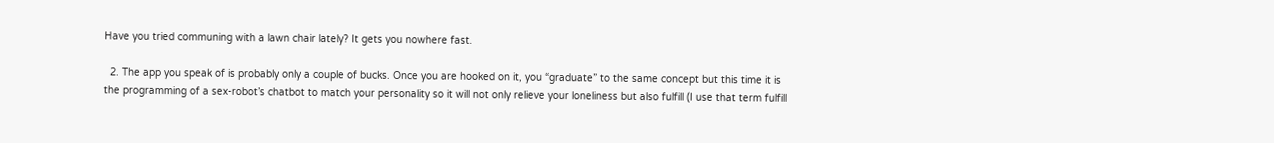Have you tried communing with a lawn chair lately? It gets you nowhere fast.

  2. The app you speak of is probably only a couple of bucks. Once you are hooked on it, you “graduate” to the same concept but this time it is the programming of a sex-robot’s chatbot to match your personality so it will not only relieve your loneliness but also fulfill (I use that term fulfill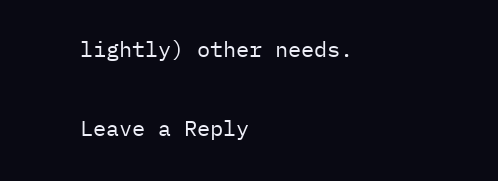lightly) other needs.

Leave a Reply